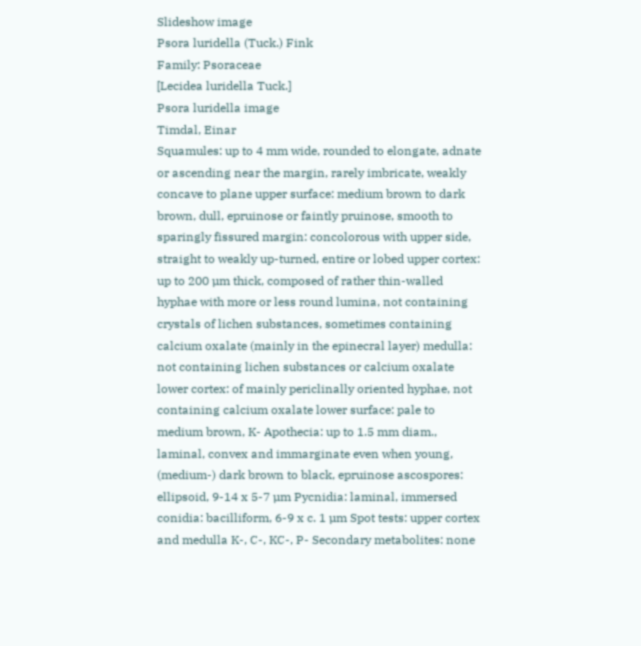Slideshow image
Psora luridella (Tuck.) Fink
Family: Psoraceae
[Lecidea luridella Tuck.]
Psora luridella image
Timdal, Einar
Squamules: up to 4 mm wide, rounded to elongate, adnate or ascending near the margin, rarely imbricate, weakly concave to plane upper surface: medium brown to dark brown, dull, epruinose or faintly pruinose, smooth to sparingly fissured margin: concolorous with upper side, straight to weakly up-turned, entire or lobed upper cortex: up to 200 µm thick, composed of rather thin-walled hyphae with more or less round lumina, not containing crystals of lichen substances, sometimes containing calcium oxalate (mainly in the epinecral layer) medulla: not containing lichen substances or calcium oxalate lower cortex: of mainly periclinally oriented hyphae, not containing calcium oxalate lower surface: pale to medium brown, K- Apothecia: up to 1.5 mm diam., laminal, convex and immarginate even when young, (medium-) dark brown to black, epruinose ascospores: ellipsoid, 9-14 x 5-7 µm Pycnidia: laminal, immersed conidia: bacilliform, 6-9 x c. 1 µm Spot tests: upper cortex and medulla K-, C-, KC-, P- Secondary metabolites: none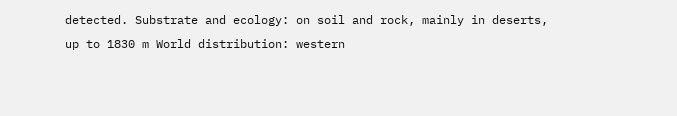detected. Substrate and ecology: on soil and rock, mainly in deserts, up to 1830 m World distribution: western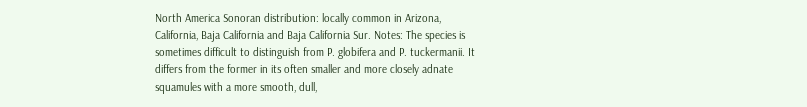North America Sonoran distribution: locally common in Arizona, California, Baja California and Baja California Sur. Notes: The species is sometimes difficult to distinguish from P. globifera and P. tuckermanii. It differs from the former in its often smaller and more closely adnate squamules with a more smooth, dull,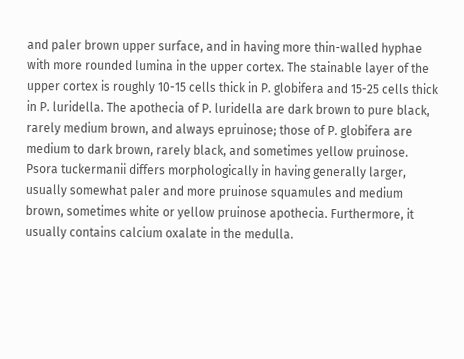and paler brown upper surface, and in having more thin-walled hyphae with more rounded lumina in the upper cortex. The stainable layer of the upper cortex is roughly 10-15 cells thick in P. globifera and 15-25 cells thick in P. luridella. The apothecia of P. luridella are dark brown to pure black, rarely medium brown, and always epruinose; those of P. globifera are medium to dark brown, rarely black, and sometimes yellow pruinose. Psora tuckermanii differs morphologically in having generally larger, usually somewhat paler and more pruinose squamules and medium brown, sometimes white or yellow pruinose apothecia. Furthermore, it usually contains calcium oxalate in the medulla.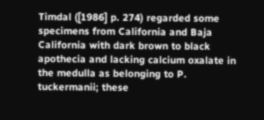Timdal ([1986] p. 274) regarded some specimens from California and Baja California with dark brown to black apothecia and lacking calcium oxalate in the medulla as belonging to P. tuckermanii; these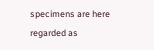specimens are here regarded as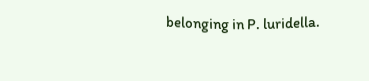belonging in P. luridella.